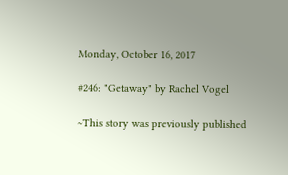Monday, October 16, 2017

#246: "Getaway" by Rachel Vogel

~This story was previously published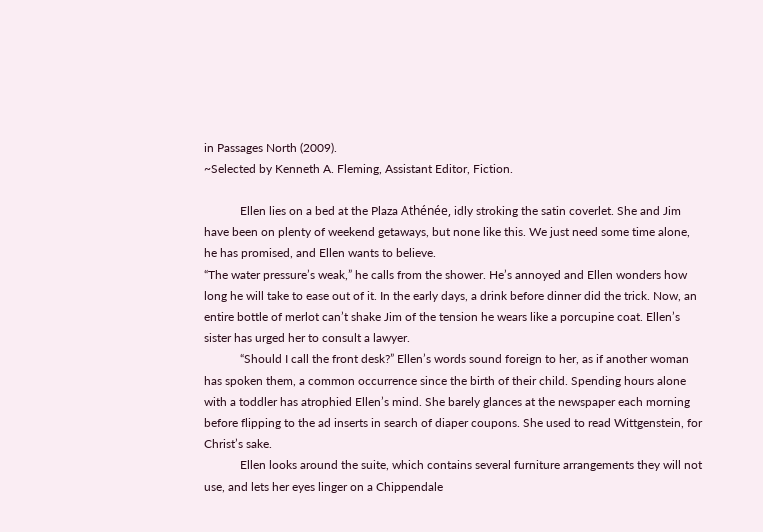in Passages North (2009).
~Selected by Kenneth A. Fleming, Assistant Editor, Fiction.

            Ellen lies on a bed at the Plaza Athénée, idly stroking the satin coverlet. She and Jim have been on plenty of weekend getaways, but none like this. We just need some time alone, he has promised, and Ellen wants to believe.
“The water pressure’s weak,” he calls from the shower. He’s annoyed and Ellen wonders how long he will take to ease out of it. In the early days, a drink before dinner did the trick. Now, an entire bottle of merlot can’t shake Jim of the tension he wears like a porcupine coat. Ellen’s sister has urged her to consult a lawyer.
            “Should I call the front desk?” Ellen’s words sound foreign to her, as if another woman has spoken them, a common occurrence since the birth of their child. Spending hours alone with a toddler has atrophied Ellen’s mind. She barely glances at the newspaper each morning before flipping to the ad inserts in search of diaper coupons. She used to read Wittgenstein, for Christ’s sake.
            Ellen looks around the suite, which contains several furniture arrangements they will not use, and lets her eyes linger on a Chippendale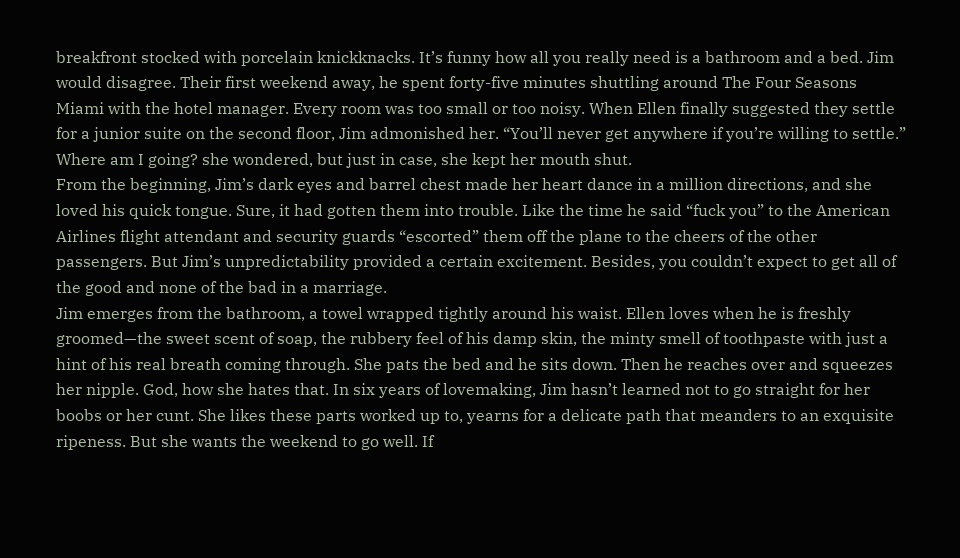breakfront stocked with porcelain knickknacks. It’s funny how all you really need is a bathroom and a bed. Jim would disagree. Their first weekend away, he spent forty-five minutes shuttling around The Four Seasons Miami with the hotel manager. Every room was too small or too noisy. When Ellen finally suggested they settle for a junior suite on the second floor, Jim admonished her. “You’ll never get anywhere if you’re willing to settle.” Where am I going? she wondered, but just in case, she kept her mouth shut.
From the beginning, Jim’s dark eyes and barrel chest made her heart dance in a million directions, and she loved his quick tongue. Sure, it had gotten them into trouble. Like the time he said “fuck you” to the American Airlines flight attendant and security guards “escorted” them off the plane to the cheers of the other passengers. But Jim’s unpredictability provided a certain excitement. Besides, you couldn’t expect to get all of the good and none of the bad in a marriage.
Jim emerges from the bathroom, a towel wrapped tightly around his waist. Ellen loves when he is freshly groomed—the sweet scent of soap, the rubbery feel of his damp skin, the minty smell of toothpaste with just a hint of his real breath coming through. She pats the bed and he sits down. Then he reaches over and squeezes her nipple. God, how she hates that. In six years of lovemaking, Jim hasn’t learned not to go straight for her boobs or her cunt. She likes these parts worked up to, yearns for a delicate path that meanders to an exquisite ripeness. But she wants the weekend to go well. If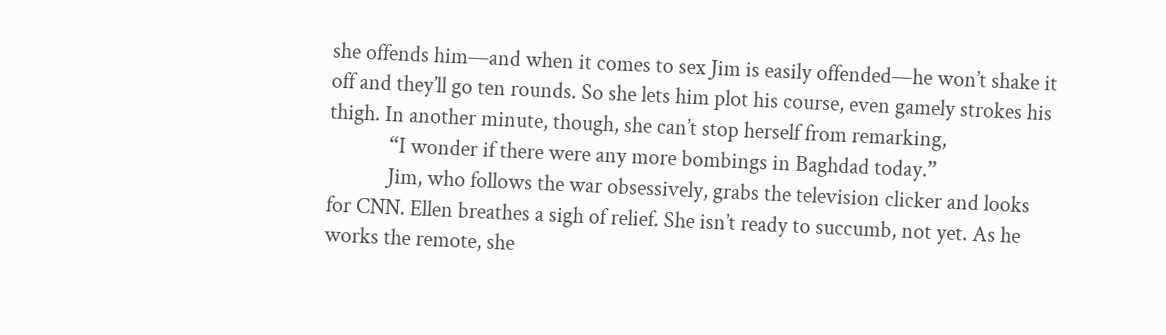she offends him—and when it comes to sex Jim is easily offended—he won’t shake it off and they’ll go ten rounds. So she lets him plot his course, even gamely strokes his thigh. In another minute, though, she can’t stop herself from remarking,
            “I wonder if there were any more bombings in Baghdad today.”
            Jim, who follows the war obsessively, grabs the television clicker and looks for CNN. Ellen breathes a sigh of relief. She isn’t ready to succumb, not yet. As he works the remote, she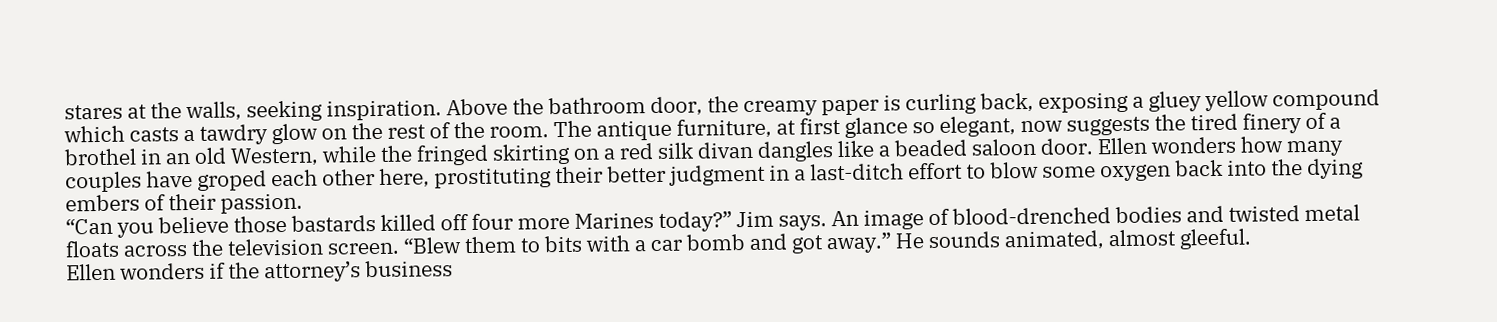stares at the walls, seeking inspiration. Above the bathroom door, the creamy paper is curling back, exposing a gluey yellow compound which casts a tawdry glow on the rest of the room. The antique furniture, at first glance so elegant, now suggests the tired finery of a brothel in an old Western, while the fringed skirting on a red silk divan dangles like a beaded saloon door. Ellen wonders how many couples have groped each other here, prostituting their better judgment in a last-ditch effort to blow some oxygen back into the dying embers of their passion.
“Can you believe those bastards killed off four more Marines today?” Jim says. An image of blood-drenched bodies and twisted metal floats across the television screen. “Blew them to bits with a car bomb and got away.” He sounds animated, almost gleeful.
Ellen wonders if the attorney’s business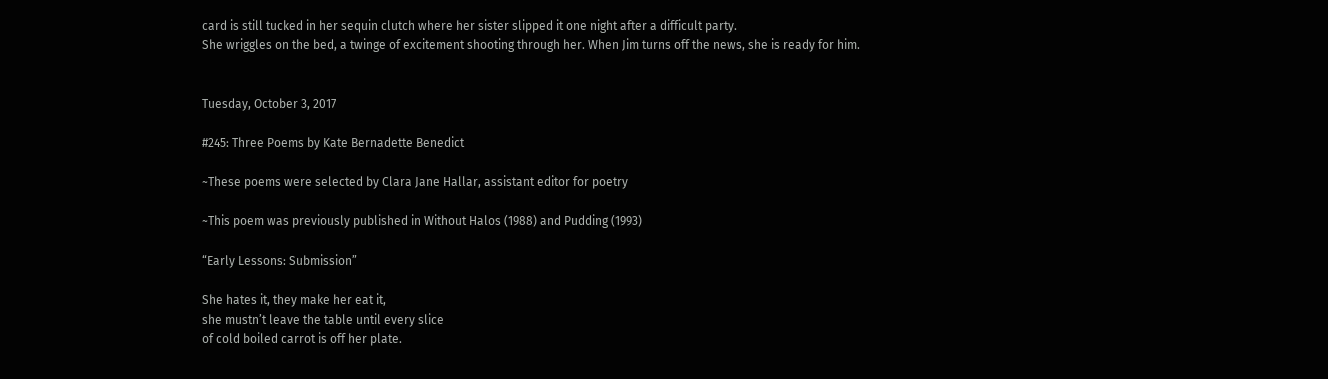card is still tucked in her sequin clutch where her sister slipped it one night after a difficult party.
She wriggles on the bed, a twinge of excitement shooting through her. When Jim turns off the news, she is ready for him.


Tuesday, October 3, 2017

#245: Three Poems by Kate Bernadette Benedict

~These poems were selected by Clara Jane Hallar, assistant editor for poetry

~This poem was previously published in Without Halos (1988) and Pudding (1993)

“Early Lessons: Submission”

She hates it, they make her eat it,
she mustn’t leave the table until every slice
of cold boiled carrot is off her plate.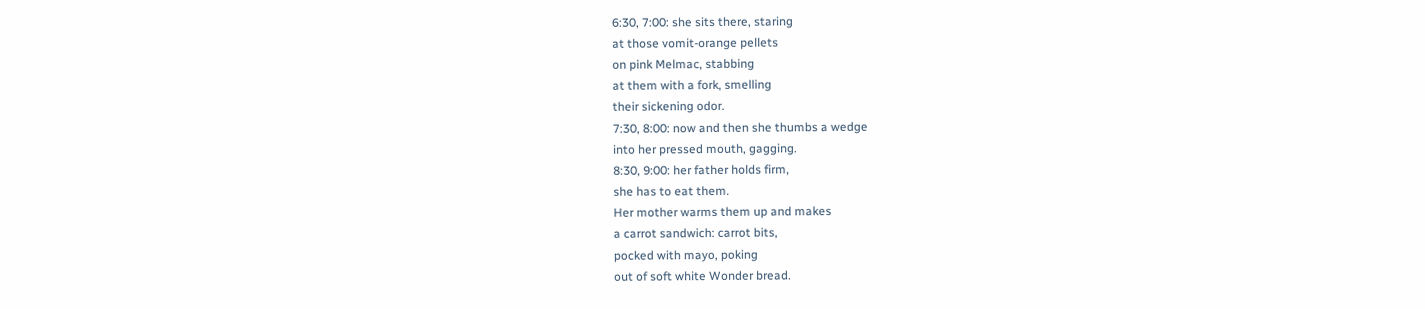6:30, 7:00: she sits there, staring
at those vomit-orange pellets
on pink Melmac, stabbing
at them with a fork, smelling
their sickening odor.
7:30, 8:00: now and then she thumbs a wedge
into her pressed mouth, gagging.
8:30, 9:00: her father holds firm,
she has to eat them.
Her mother warms them up and makes
a carrot sandwich: carrot bits,
pocked with mayo, poking
out of soft white Wonder bread.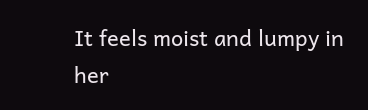It feels moist and lumpy in her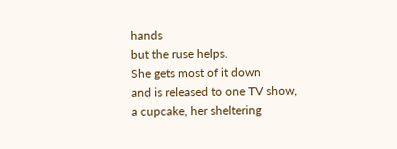hands
but the ruse helps.
She gets most of it down
and is released to one TV show,
a cupcake, her sheltering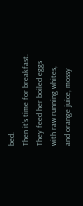bed.
Then it’s time for breakfast.
They feed her boiled eggs
with raw running whites,
and orange juice, mossy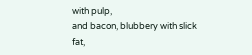with pulp,
and bacon, blubbery with slick fat,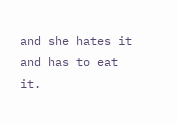and she hates it and has to eat it.